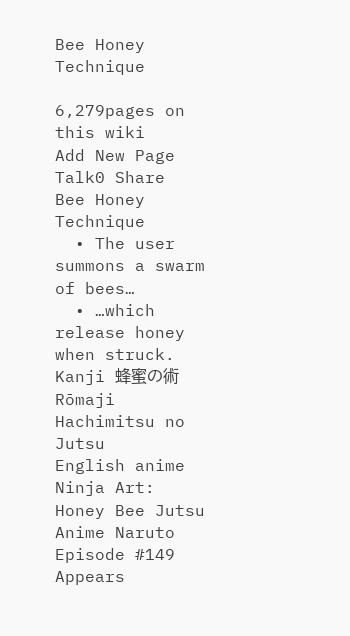Bee Honey Technique

6,279pages on
this wiki
Add New Page
Talk0 Share
Bee Honey Technique
  • The user summons a swarm of bees…
  • …which release honey when struck.
Kanji 蜂蜜の術
Rōmaji Hachimitsu no Jutsu
English anime Ninja Art: Honey Bee Jutsu
Anime Naruto Episode #149
Appears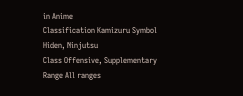in Anime
Classification Kamizuru Symbol Hiden, Ninjutsu
Class Offensive, Supplementary
Range All ranges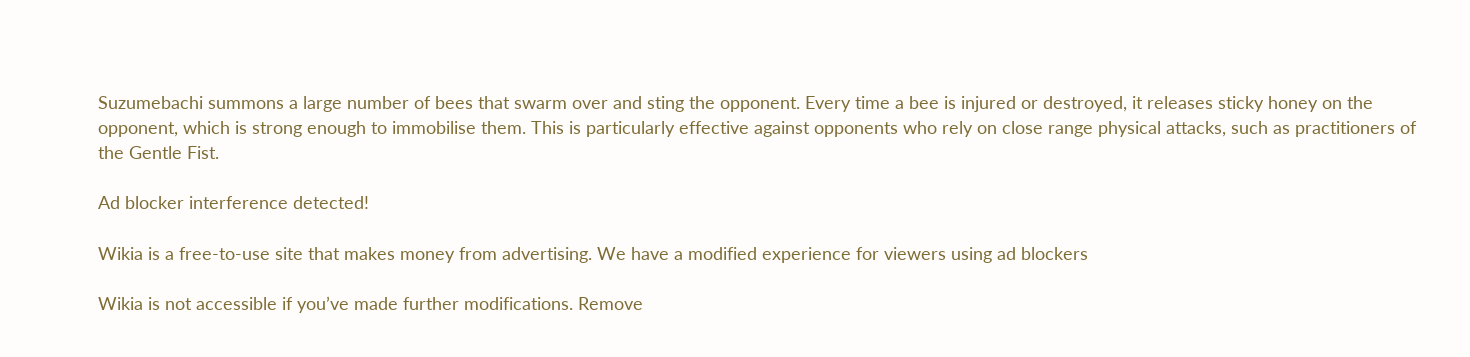Suzumebachi summons a large number of bees that swarm over and sting the opponent. Every time a bee is injured or destroyed, it releases sticky honey on the opponent, which is strong enough to immobilise them. This is particularly effective against opponents who rely on close range physical attacks, such as practitioners of the Gentle Fist.

Ad blocker interference detected!

Wikia is a free-to-use site that makes money from advertising. We have a modified experience for viewers using ad blockers

Wikia is not accessible if you’ve made further modifications. Remove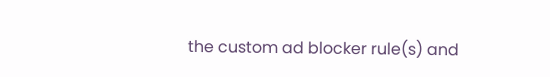the custom ad blocker rule(s) and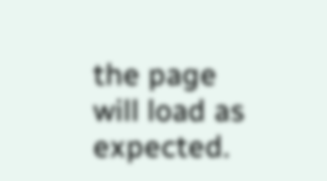the page will load as expected.